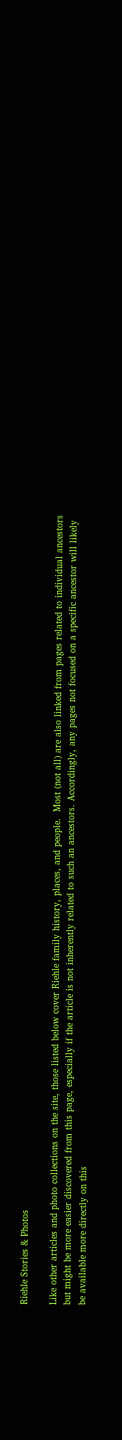Riehle Stories & Photos

Like other articles and photo collections on the site, those listed below cover Riehle family history, places, and people.  Most (not all) are also linked from pages related to individual ancestors but might be more easier discovered from this page, especially if the article is not inherently related to such an ancestors. Accordingly, any pages not focused on a specific ancestor will likely be available more directly on this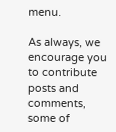menu.

As always, we encourage you to contribute posts and comments, some of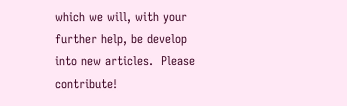which we will, with your further help, be develop into new articles.  Please contribute!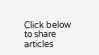Click below to share articles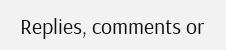Replies, comments or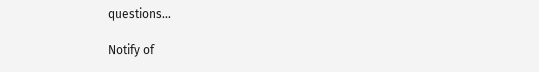questions...

Notify of